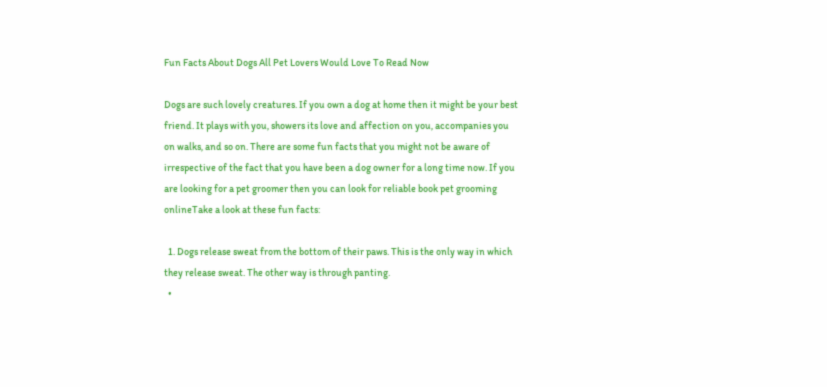Fun Facts About Dogs All Pet Lovers Would Love To Read Now

Dogs are such lovely creatures. If you own a dog at home then it might be your best friend. It plays with you, showers its love and affection on you, accompanies you on walks, and so on. There are some fun facts that you might not be aware of irrespective of the fact that you have been a dog owner for a long time now. If you are looking for a pet groomer then you can look for reliable book pet grooming onlineTake a look at these fun facts:

  1. Dogs release sweat from the bottom of their paws. This is the only way in which they release sweat. The other way is through panting.
  •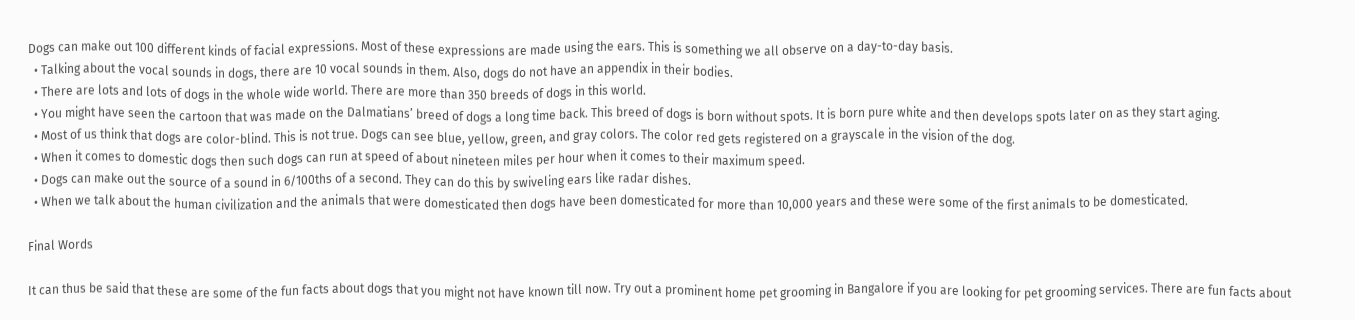Dogs can make out 100 different kinds of facial expressions. Most of these expressions are made using the ears. This is something we all observe on a day-to-day basis.
  • Talking about the vocal sounds in dogs, there are 10 vocal sounds in them. Also, dogs do not have an appendix in their bodies.
  • There are lots and lots of dogs in the whole wide world. There are more than 350 breeds of dogs in this world.
  • You might have seen the cartoon that was made on the Dalmatians’ breed of dogs a long time back. This breed of dogs is born without spots. It is born pure white and then develops spots later on as they start aging.
  • Most of us think that dogs are color-blind. This is not true. Dogs can see blue, yellow, green, and gray colors. The color red gets registered on a grayscale in the vision of the dog.
  • When it comes to domestic dogs then such dogs can run at speed of about nineteen miles per hour when it comes to their maximum speed.
  • Dogs can make out the source of a sound in 6/100ths of a second. They can do this by swiveling ears like radar dishes.
  • When we talk about the human civilization and the animals that were domesticated then dogs have been domesticated for more than 10,000 years and these were some of the first animals to be domesticated.

Final Words

It can thus be said that these are some of the fun facts about dogs that you might not have known till now. Try out a prominent home pet grooming in Bangalore if you are looking for pet grooming services. There are fun facts about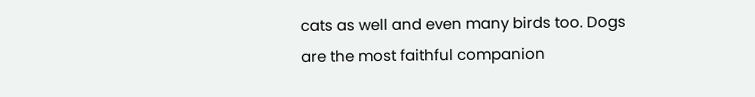cats as well and even many birds too. Dogs are the most faithful companion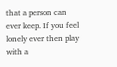that a person can ever keep. If you feel lonely ever then play with a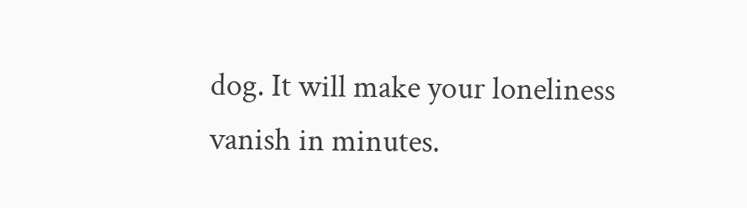dog. It will make your loneliness vanish in minutes.